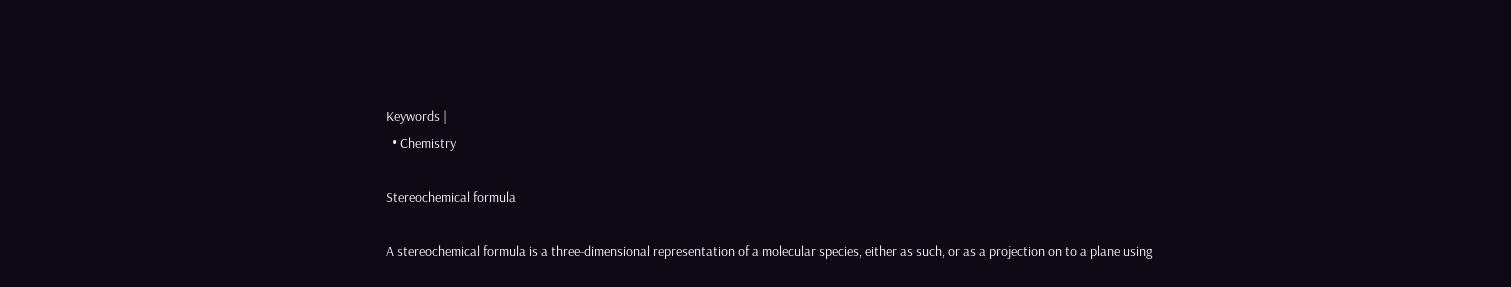Keywords |
  • Chemistry

Stereochemical formula

A stereochemical formula is a three-dimensional representation of a molecular species, either as such, or as a projection on to a plane using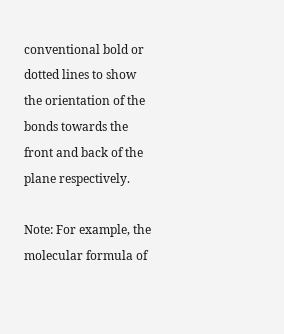conventional bold or dotted lines to show the orientation of the bonds towards the front and back of the plane respectively.

Note: For example, the molecular formula of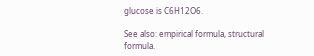glucose is C6H12O6.

See also: empirical formula, structural formula.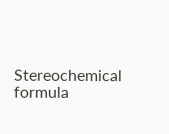Stereochemical formula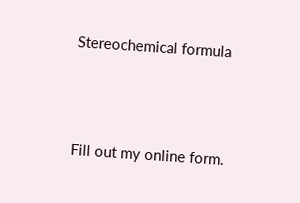Stereochemical formula



Fill out my online form.